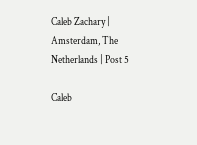Caleb Zachary | Amsterdam, The Netherlands | Post 5

Caleb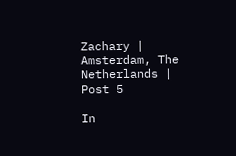Zachary | Amsterdam, The Netherlands | Post 5

In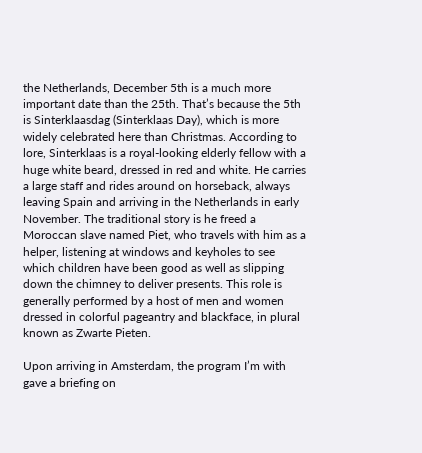the Netherlands, December 5th is a much more important date than the 25th. That’s because the 5th is Sinterklaasdag (Sinterklaas Day), which is more widely celebrated here than Christmas. According to lore, Sinterklaas is a royal-looking elderly fellow with a huge white beard, dressed in red and white. He carries a large staff and rides around on horseback, always leaving Spain and arriving in the Netherlands in early November. The traditional story is he freed a Moroccan slave named Piet, who travels with him as a helper, listening at windows and keyholes to see which children have been good as well as slipping down the chimney to deliver presents. This role is generally performed by a host of men and women dressed in colorful pageantry and blackface, in plural known as Zwarte Pieten.

Upon arriving in Amsterdam, the program I’m with gave a briefing on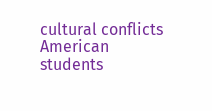cultural conflicts American students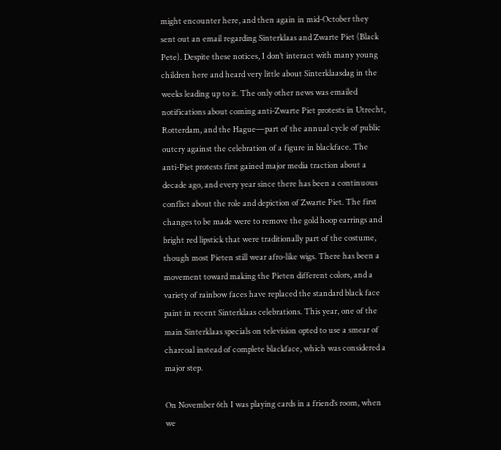might encounter here, and then again in mid-October they sent out an email regarding Sinterklaas and Zwarte Piet (Black Pete). Despite these notices, I don’t interact with many young children here and heard very little about Sinterklaasdag in the weeks leading up to it. The only other news was emailed notifications about coming anti-Zwarte Piet protests in Utrecht, Rotterdam, and the Hague—part of the annual cycle of public outcry against the celebration of a figure in blackface. The anti-Piet protests first gained major media traction about a decade ago, and every year since there has been a continuous conflict about the role and depiction of Zwarte Piet. The first changes to be made were to remove the gold hoop earrings and bright red lipstick that were traditionally part of the costume, though most Pieten still wear afro-like wigs. There has been a movement toward making the Pieten different colors, and a variety of rainbow faces have replaced the standard black face paint in recent Sinterklaas celebrations. This year, one of the main Sinterklaas specials on television opted to use a smear of charcoal instead of complete blackface, which was considered a major step.

On November 6th I was playing cards in a friend’s room, when we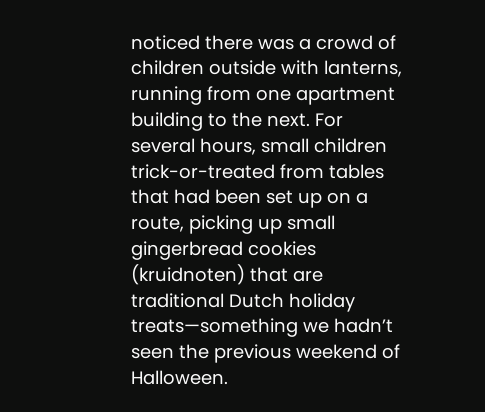noticed there was a crowd of children outside with lanterns, running from one apartment building to the next. For several hours, small children trick-or-treated from tables that had been set up on a route, picking up small gingerbread cookies (kruidnoten) that are traditional Dutch holiday treats—something we hadn’t seen the previous weekend of Halloween.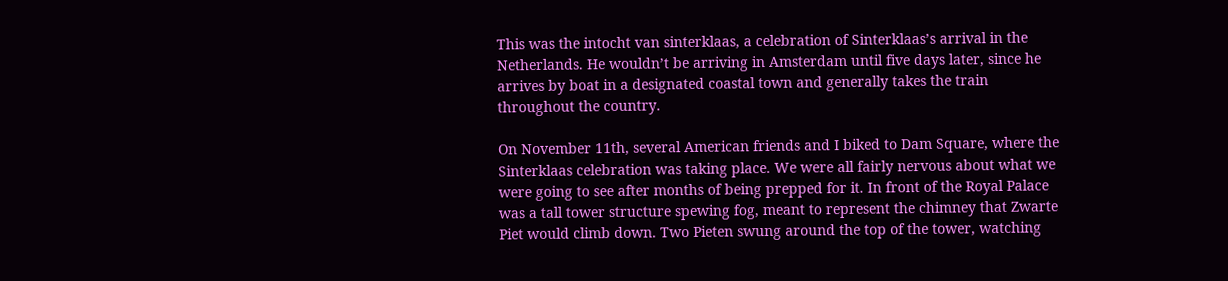This was the intocht van sinterklaas, a celebration of Sinterklaas’s arrival in the Netherlands. He wouldn’t be arriving in Amsterdam until five days later, since he arrives by boat in a designated coastal town and generally takes the train throughout the country.

On November 11th, several American friends and I biked to Dam Square, where the Sinterklaas celebration was taking place. We were all fairly nervous about what we were going to see after months of being prepped for it. In front of the Royal Palace was a tall tower structure spewing fog, meant to represent the chimney that Zwarte Piet would climb down. Two Pieten swung around the top of the tower, watching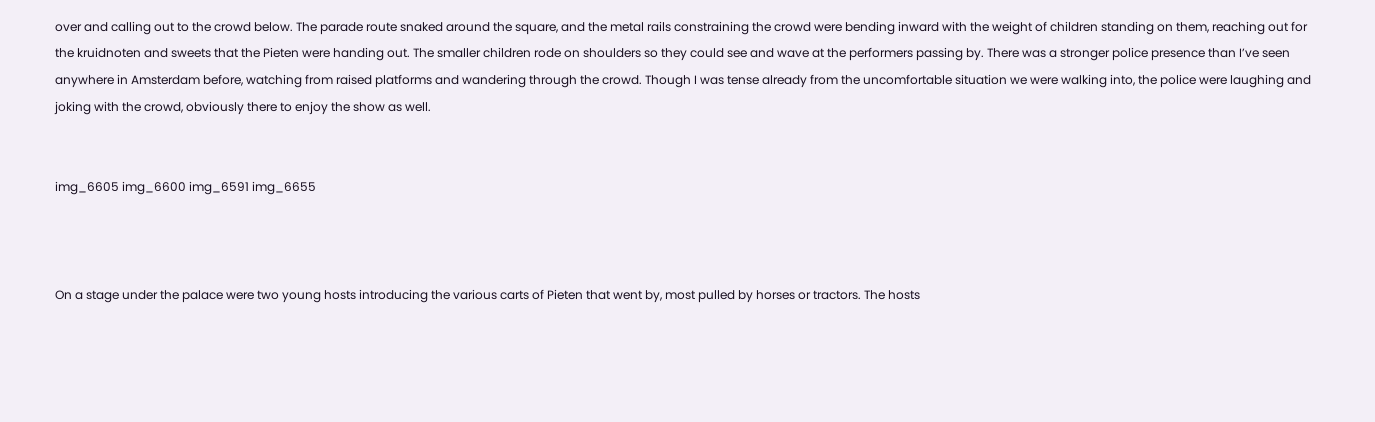over and calling out to the crowd below. The parade route snaked around the square, and the metal rails constraining the crowd were bending inward with the weight of children standing on them, reaching out for the kruidnoten and sweets that the Pieten were handing out. The smaller children rode on shoulders so they could see and wave at the performers passing by. There was a stronger police presence than I’ve seen anywhere in Amsterdam before, watching from raised platforms and wandering through the crowd. Though I was tense already from the uncomfortable situation we were walking into, the police were laughing and joking with the crowd, obviously there to enjoy the show as well.


img_6605 img_6600 img_6591 img_6655



On a stage under the palace were two young hosts introducing the various carts of Pieten that went by, most pulled by horses or tractors. The hosts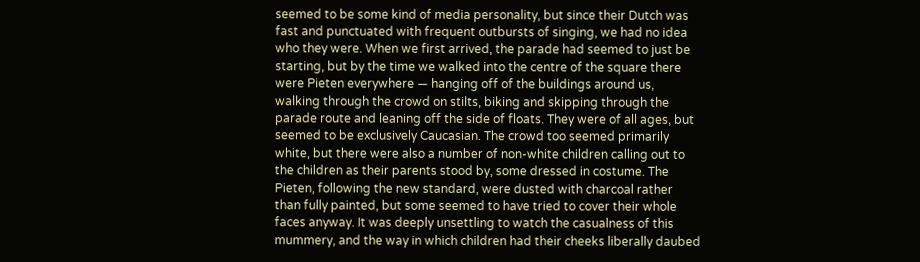seemed to be some kind of media personality, but since their Dutch was fast and punctuated with frequent outbursts of singing, we had no idea who they were. When we first arrived, the parade had seemed to just be starting, but by the time we walked into the centre of the square there were Pieten everywhere — hanging off of the buildings around us, walking through the crowd on stilts, biking and skipping through the parade route and leaning off the side of floats. They were of all ages, but seemed to be exclusively Caucasian. The crowd too seemed primarily white, but there were also a number of non-white children calling out to the children as their parents stood by, some dressed in costume. The Pieten, following the new standard, were dusted with charcoal rather than fully painted, but some seemed to have tried to cover their whole faces anyway. It was deeply unsettling to watch the casualness of this mummery, and the way in which children had their cheeks liberally daubed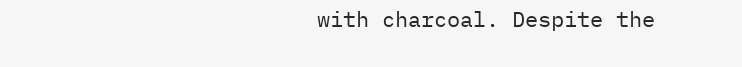with charcoal. Despite the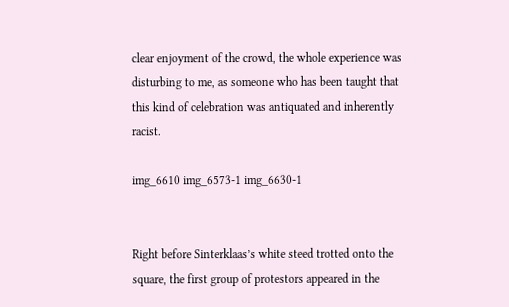clear enjoyment of the crowd, the whole experience was disturbing to me, as someone who has been taught that this kind of celebration was antiquated and inherently racist.

img_6610 img_6573-1 img_6630-1


Right before Sinterklaas’s white steed trotted onto the square, the first group of protestors appeared in the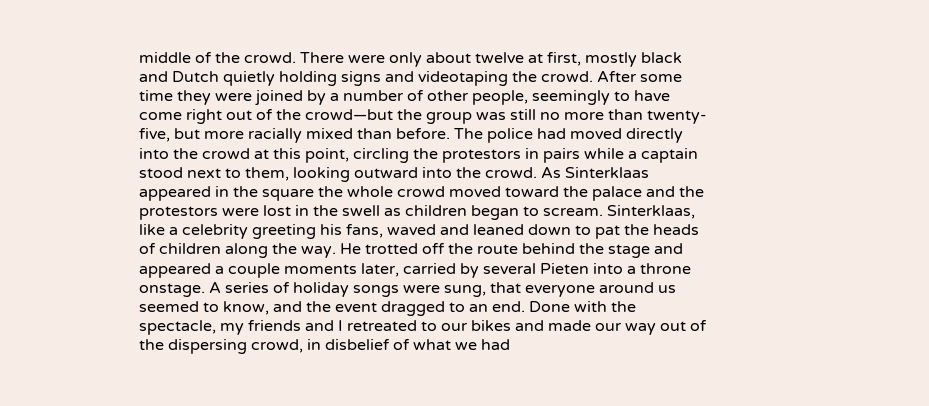middle of the crowd. There were only about twelve at first, mostly black and Dutch quietly holding signs and videotaping the crowd. After some time they were joined by a number of other people, seemingly to have come right out of the crowd—but the group was still no more than twenty-five, but more racially mixed than before. The police had moved directly into the crowd at this point, circling the protestors in pairs while a captain stood next to them, looking outward into the crowd. As Sinterklaas appeared in the square the whole crowd moved toward the palace and the protestors were lost in the swell as children began to scream. Sinterklaas, like a celebrity greeting his fans, waved and leaned down to pat the heads of children along the way. He trotted off the route behind the stage and appeared a couple moments later, carried by several Pieten into a throne onstage. A series of holiday songs were sung, that everyone around us seemed to know, and the event dragged to an end. Done with the spectacle, my friends and I retreated to our bikes and made our way out of the dispersing crowd, in disbelief of what we had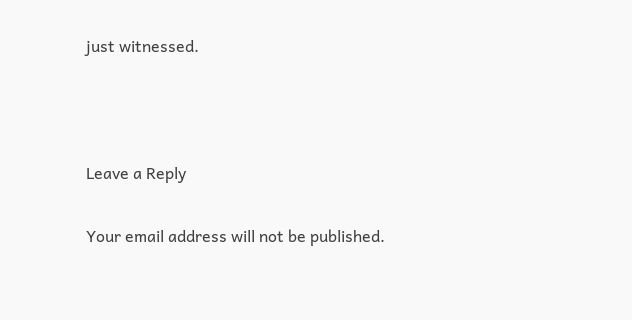just witnessed.



Leave a Reply

Your email address will not be published.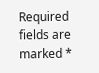Required fields are marked *